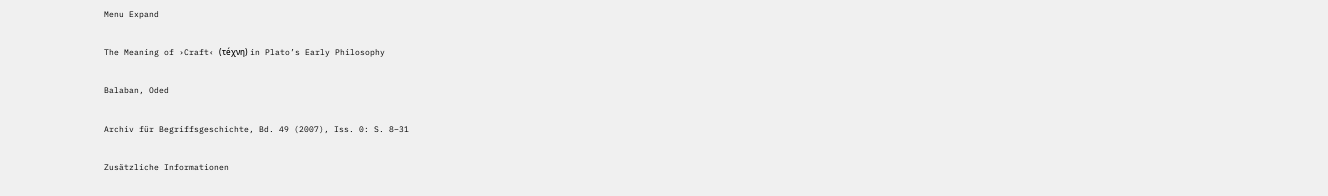Menu Expand

The Meaning of ›Craft‹ (τéχνη) in Plato’s Early Philosophy

Balaban, Oded

Archiv für Begriffsgeschichte, Bd. 49 (2007), Iss. 0: S. 8–31

Zusätzliche Informationen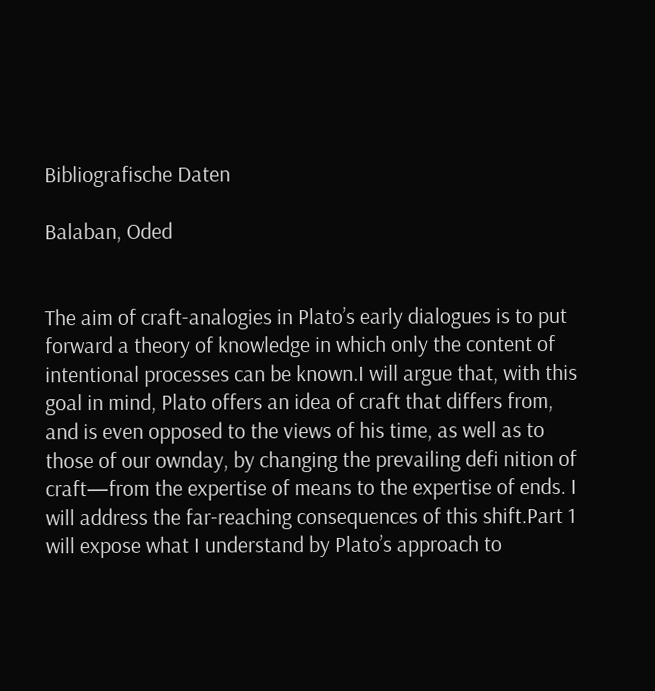Bibliografische Daten

Balaban, Oded


The aim of craft-analogies in Plato’s early dialogues is to put forward a theory of knowledge in which only the content of intentional processes can be known.I will argue that, with this goal in mind, Plato offers an idea of craft that differs from, and is even opposed to the views of his time, as well as to those of our ownday, by changing the prevailing defi nition of craft—from the expertise of means to the expertise of ends. I will address the far-reaching consequences of this shift.Part 1 will expose what I understand by Plato’s approach to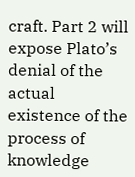craft. Part 2 will expose Plato’s denial of the actual existence of the process of knowledge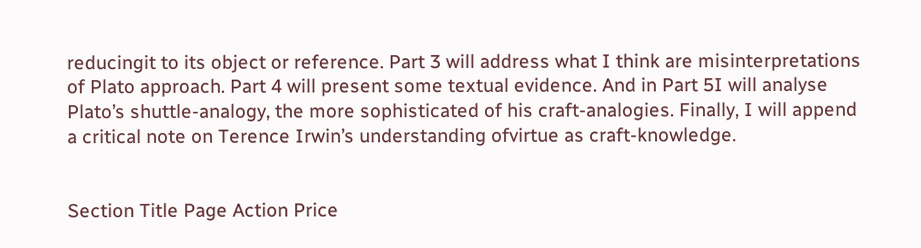reducingit to its object or reference. Part 3 will address what I think are misinterpretations of Plato approach. Part 4 will present some textual evidence. And in Part 5I will analyse Plato’s shuttle-analogy, the more sophisticated of his craft-analogies. Finally, I will append a critical note on Terence Irwin’s understanding ofvirtue as craft-knowledge.


Section Title Page Action Price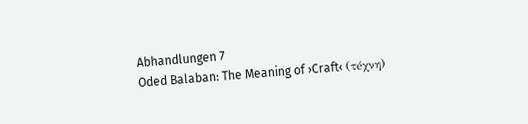Abhandlungen 7
Oded Balaban: The Meaning of ›Craft‹ (τéχνη)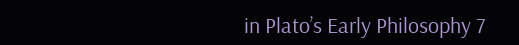in Plato’s Early Philosophy 7